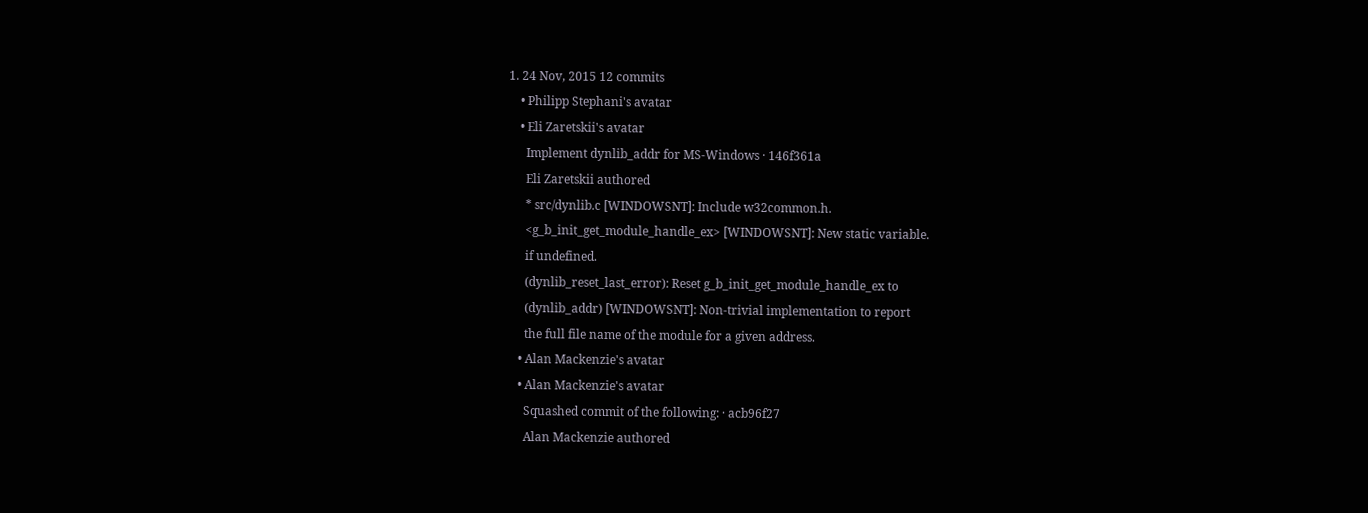1. 24 Nov, 2015 12 commits
    • Philipp Stephani's avatar
    • Eli Zaretskii's avatar
      Implement dynlib_addr for MS-Windows · 146f361a
      Eli Zaretskii authored
      * src/dynlib.c [WINDOWSNT]: Include w32common.h.
      <g_b_init_get_module_handle_ex> [WINDOWSNT]: New static variable.
      if undefined.
      (dynlib_reset_last_error): Reset g_b_init_get_module_handle_ex to
      (dynlib_addr) [WINDOWSNT]: Non-trivial implementation to report
      the full file name of the module for a given address.
    • Alan Mackenzie's avatar
    • Alan Mackenzie's avatar
      Squashed commit of the following: · acb96f27
      Alan Mackenzie authored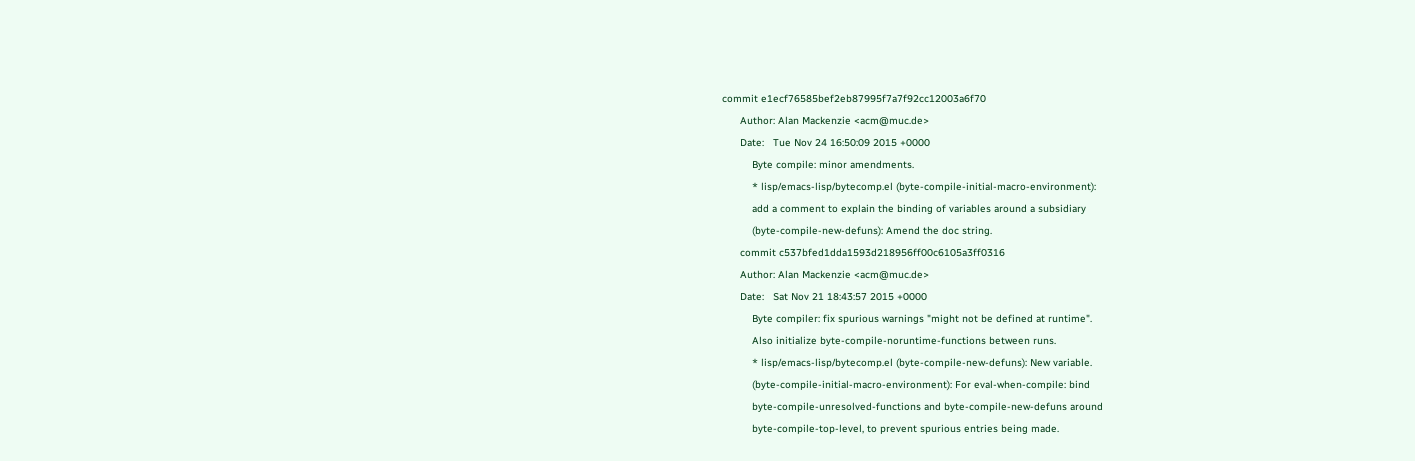commit e1ecf76585bef2eb87995f7a7f92cc12003a6f70
      Author: Alan Mackenzie <acm@muc.de>
      Date:   Tue Nov 24 16:50:09 2015 +0000
          Byte compile: minor amendments.
          * lisp/emacs-lisp/bytecomp.el (byte-compile-initial-macro-environment):
          add a comment to explain the binding of variables around a subsidiary
          (byte-compile-new-defuns): Amend the doc string.
      commit c537bfed1dda1593d218956ff00c6105a3ff0316
      Author: Alan Mackenzie <acm@muc.de>
      Date:   Sat Nov 21 18:43:57 2015 +0000
          Byte compiler: fix spurious warnings "might not be defined at runtime".
          Also initialize byte-compile-noruntime-functions between runs.
          * lisp/emacs-lisp/bytecomp.el (byte-compile-new-defuns): New variable.
          (byte-compile-initial-macro-environment): For eval-when-compile: bind
          byte-compile-unresolved-functions and byte-compile-new-defuns around
          byte-compile-top-level, to prevent spurious entries being made.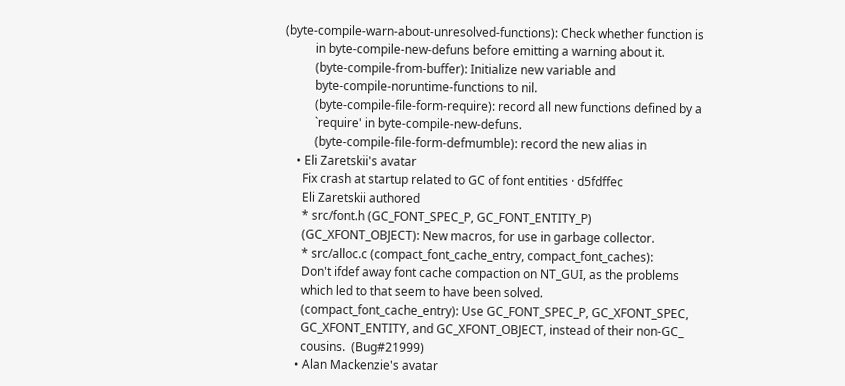(byte-compile-warn-about-unresolved-functions): Check whether function is
          in byte-compile-new-defuns before emitting a warning about it.
          (byte-compile-from-buffer): Initialize new variable and
          byte-compile-noruntime-functions to nil.
          (byte-compile-file-form-require): record all new functions defined by a
          `require' in byte-compile-new-defuns.
          (byte-compile-file-form-defmumble): record the new alias in
    • Eli Zaretskii's avatar
      Fix crash at startup related to GC of font entities · d5fdffec
      Eli Zaretskii authored
      * src/font.h (GC_FONT_SPEC_P, GC_FONT_ENTITY_P)
      (GC_XFONT_OBJECT): New macros, for use in garbage collector.
      * src/alloc.c (compact_font_cache_entry, compact_font_caches):
      Don't ifdef away font cache compaction on NT_GUI, as the problems
      which led to that seem to have been solved.
      (compact_font_cache_entry): Use GC_FONT_SPEC_P, GC_XFONT_SPEC,
      GC_XFONT_ENTITY, and GC_XFONT_OBJECT, instead of their non-GC_
      cousins.  (Bug#21999)
    • Alan Mackenzie's avatar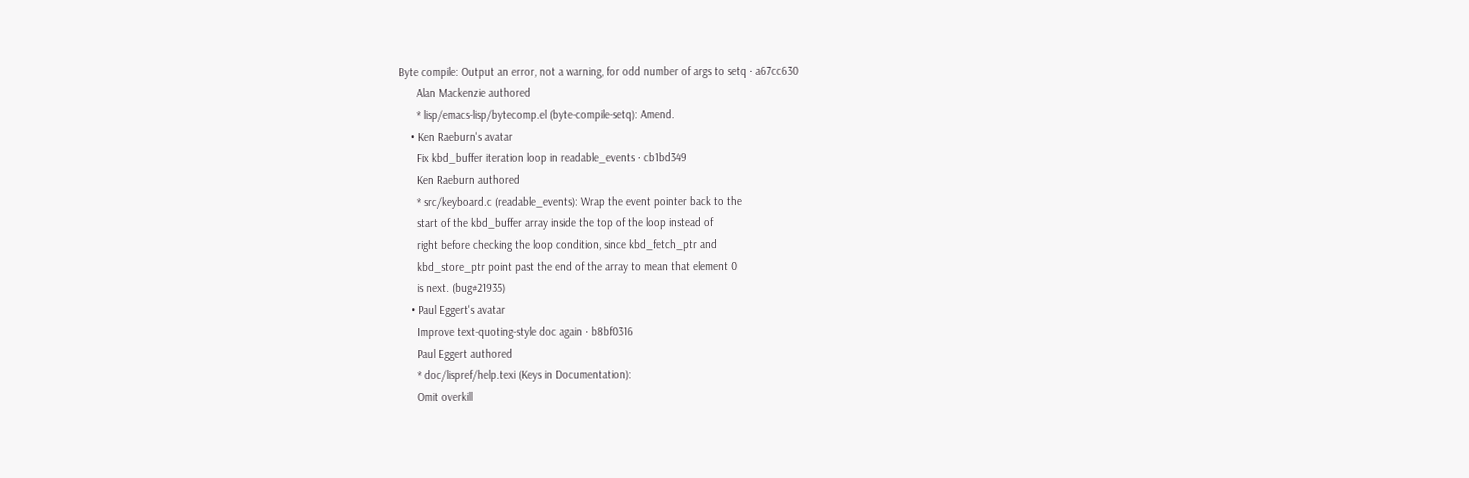Byte compile: Output an error, not a warning, for odd number of args to setq · a67cc630
      Alan Mackenzie authored
      * lisp/emacs-lisp/bytecomp.el (byte-compile-setq): Amend.
    • Ken Raeburn's avatar
      Fix kbd_buffer iteration loop in readable_events · cb1bd349
      Ken Raeburn authored
      * src/keyboard.c (readable_events): Wrap the event pointer back to the
      start of the kbd_buffer array inside the top of the loop instead of
      right before checking the loop condition, since kbd_fetch_ptr and
      kbd_store_ptr point past the end of the array to mean that element 0
      is next. (bug#21935)
    • Paul Eggert's avatar
      Improve text-quoting-style doc again · b8bf0316
      Paul Eggert authored
      * doc/lispref/help.texi (Keys in Documentation):
      Omit overkill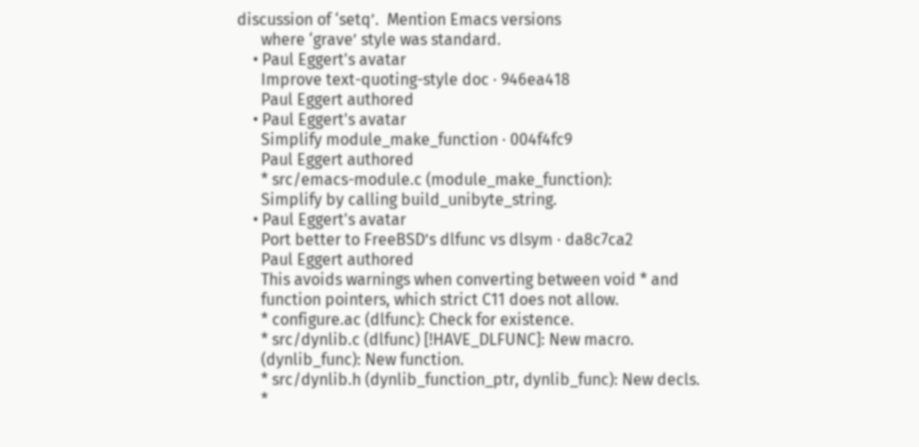discussion of ‘setq’.  Mention Emacs versions
      where ‘grave’ style was standard.
    • Paul Eggert's avatar
      Improve text-quoting-style doc · 946ea418
      Paul Eggert authored
    • Paul Eggert's avatar
      Simplify module_make_function · 004f4fc9
      Paul Eggert authored
      * src/emacs-module.c (module_make_function):
      Simplify by calling build_unibyte_string.
    • Paul Eggert's avatar
      Port better to FreeBSD’s dlfunc vs dlsym · da8c7ca2
      Paul Eggert authored
      This avoids warnings when converting between void * and
      function pointers, which strict C11 does not allow.
      * configure.ac (dlfunc): Check for existence.
      * src/dynlib.c (dlfunc) [!HAVE_DLFUNC]: New macro.
      (dynlib_func): New function.
      * src/dynlib.h (dynlib_function_ptr, dynlib_func): New decls.
      *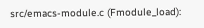src/emacs-module.c (Fmodule_load):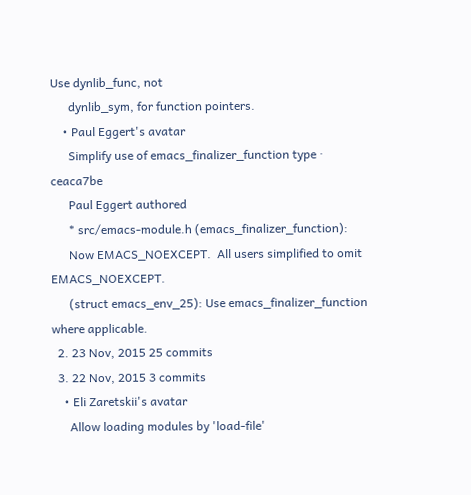Use dynlib_func, not
      dynlib_sym, for function pointers.
    • Paul Eggert's avatar
      Simplify use of emacs_finalizer_function type · ceaca7be
      Paul Eggert authored
      * src/emacs-module.h (emacs_finalizer_function):
      Now EMACS_NOEXCEPT.  All users simplified to omit EMACS_NOEXCEPT.
      (struct emacs_env_25): Use emacs_finalizer_function where applicable.
  2. 23 Nov, 2015 25 commits
  3. 22 Nov, 2015 3 commits
    • Eli Zaretskii's avatar
      Allow loading modules by 'load-file'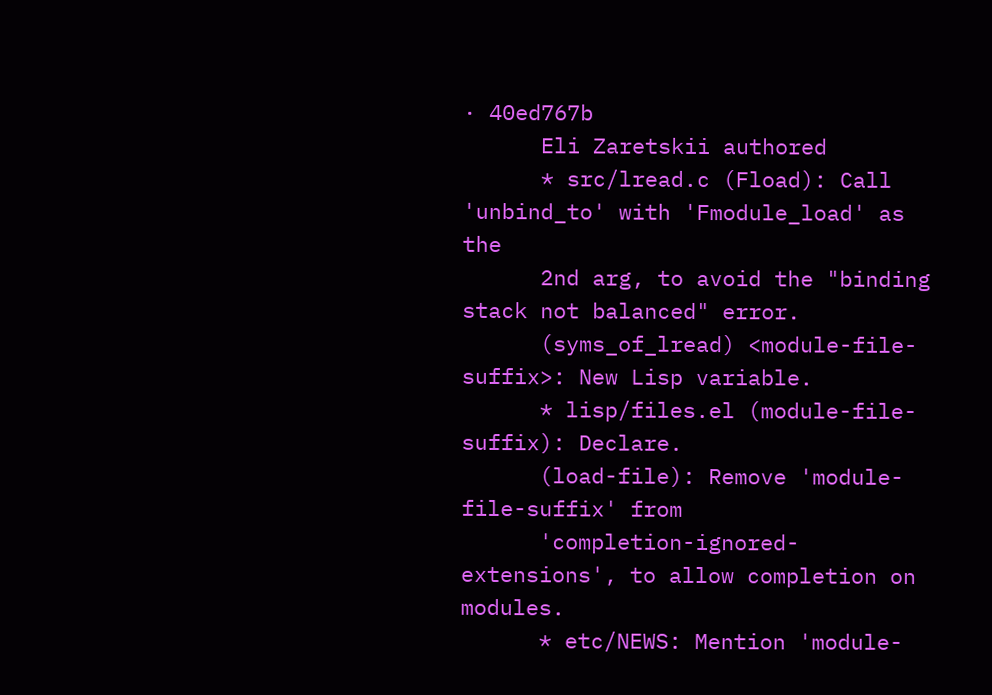· 40ed767b
      Eli Zaretskii authored
      * src/lread.c (Fload): Call 'unbind_to' with 'Fmodule_load' as the
      2nd arg, to avoid the "binding stack not balanced" error.
      (syms_of_lread) <module-file-suffix>: New Lisp variable.
      * lisp/files.el (module-file-suffix): Declare.
      (load-file): Remove 'module-file-suffix' from
      'completion-ignored-extensions', to allow completion on modules.
      * etc/NEWS: Mention 'module-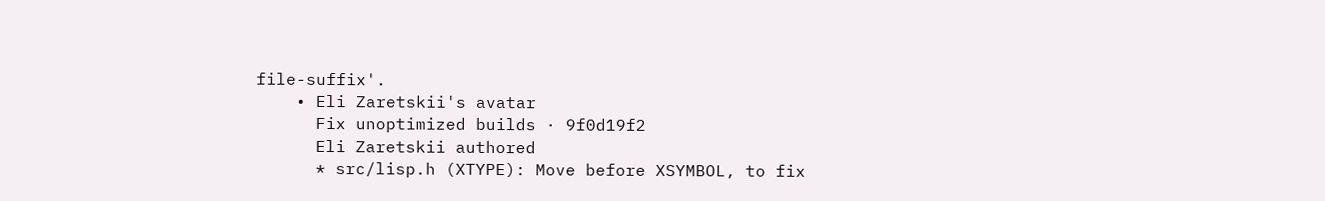file-suffix'.
    • Eli Zaretskii's avatar
      Fix unoptimized builds · 9f0d19f2
      Eli Zaretskii authored
      * src/lisp.h (XTYPE): Move before XSYMBOL, to fix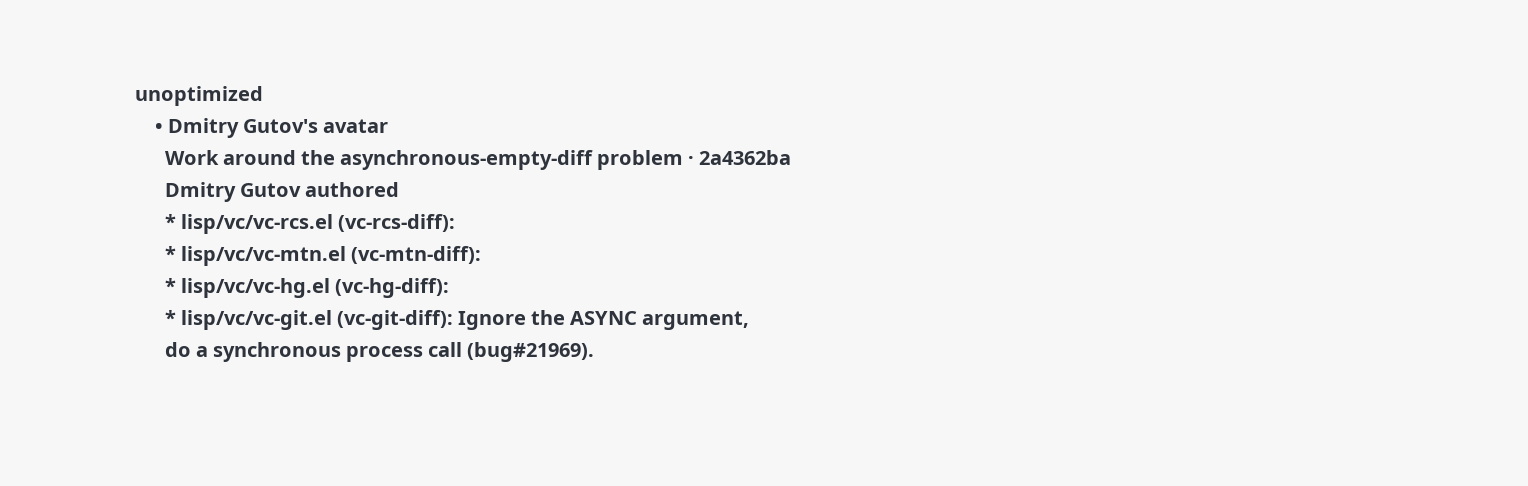unoptimized
    • Dmitry Gutov's avatar
      Work around the asynchronous-empty-diff problem · 2a4362ba
      Dmitry Gutov authored
      * lisp/vc/vc-rcs.el (vc-rcs-diff):
      * lisp/vc/vc-mtn.el (vc-mtn-diff):
      * lisp/vc/vc-hg.el (vc-hg-diff):
      * lisp/vc/vc-git.el (vc-git-diff): Ignore the ASYNC argument,
      do a synchronous process call (bug#21969).